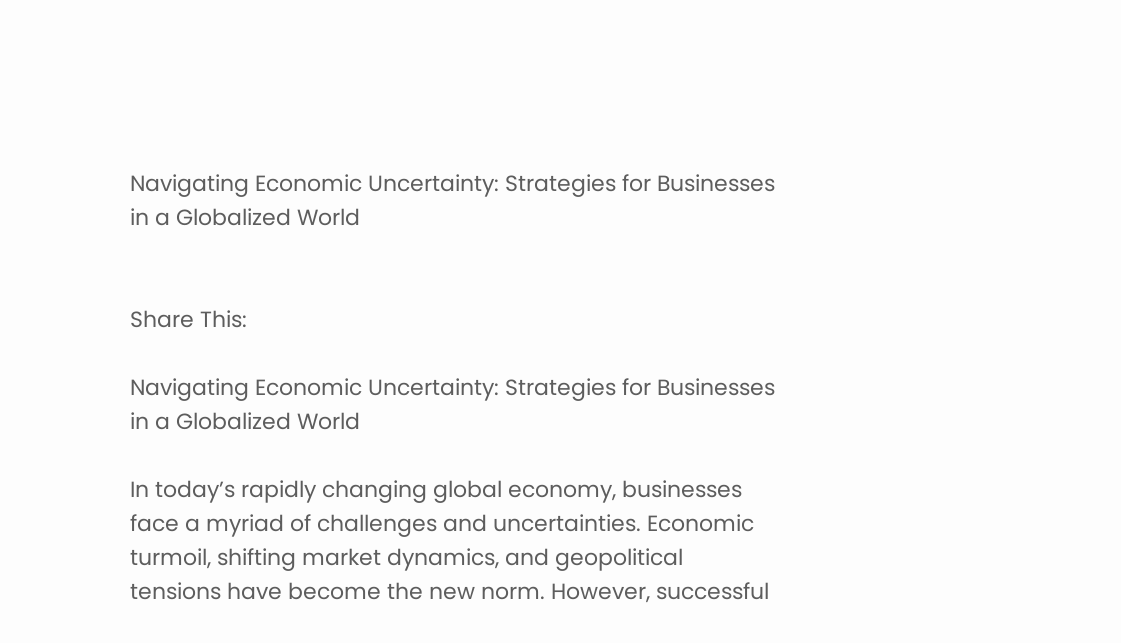Navigating Economic Uncertainty: Strategies for Businesses in a Globalized World


Share This:

Navigating Economic Uncertainty: Strategies for Businesses in a Globalized World

In today’s rapidly changing global economy, businesses face a myriad of challenges and uncertainties. Economic turmoil, shifting market dynamics, and geopolitical tensions have become the new norm. However, successful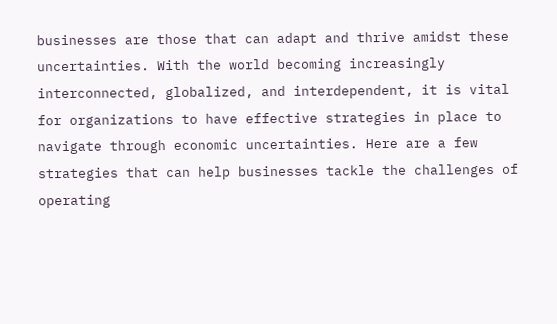businesses are those that can adapt and thrive amidst these uncertainties. With the world becoming increasingly interconnected, globalized, and interdependent, it is vital for organizations to have effective strategies in place to navigate through economic uncertainties. Here are a few strategies that can help businesses tackle the challenges of operating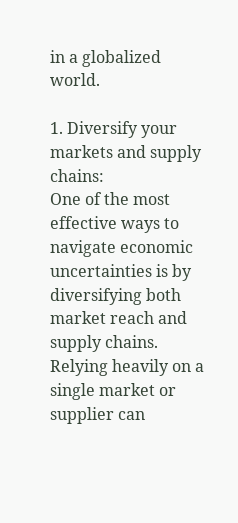in a globalized world.

1. Diversify your markets and supply chains:
One of the most effective ways to navigate economic uncertainties is by diversifying both market reach and supply chains. Relying heavily on a single market or supplier can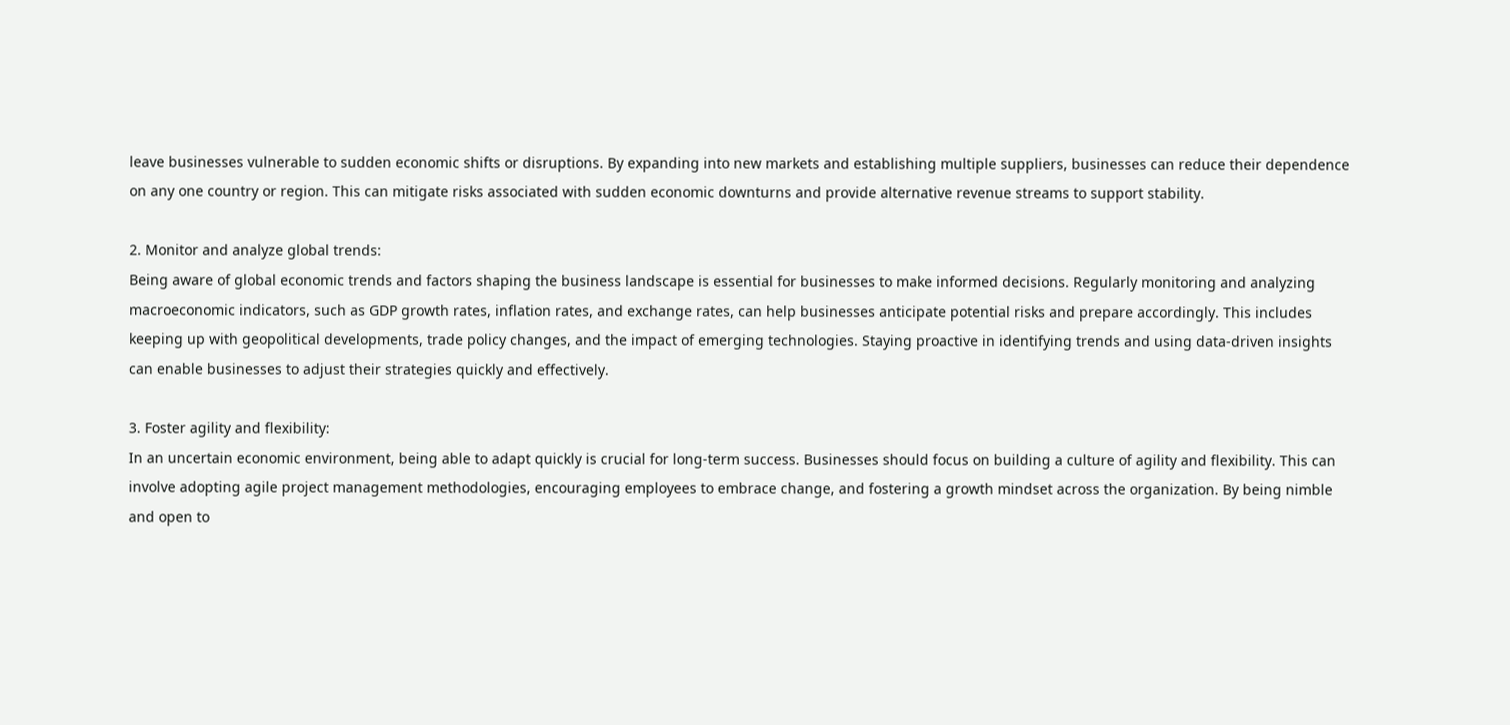leave businesses vulnerable to sudden economic shifts or disruptions. By expanding into new markets and establishing multiple suppliers, businesses can reduce their dependence on any one country or region. This can mitigate risks associated with sudden economic downturns and provide alternative revenue streams to support stability.

2. Monitor and analyze global trends:
Being aware of global economic trends and factors shaping the business landscape is essential for businesses to make informed decisions. Regularly monitoring and analyzing macroeconomic indicators, such as GDP growth rates, inflation rates, and exchange rates, can help businesses anticipate potential risks and prepare accordingly. This includes keeping up with geopolitical developments, trade policy changes, and the impact of emerging technologies. Staying proactive in identifying trends and using data-driven insights can enable businesses to adjust their strategies quickly and effectively.

3. Foster agility and flexibility:
In an uncertain economic environment, being able to adapt quickly is crucial for long-term success. Businesses should focus on building a culture of agility and flexibility. This can involve adopting agile project management methodologies, encouraging employees to embrace change, and fostering a growth mindset across the organization. By being nimble and open to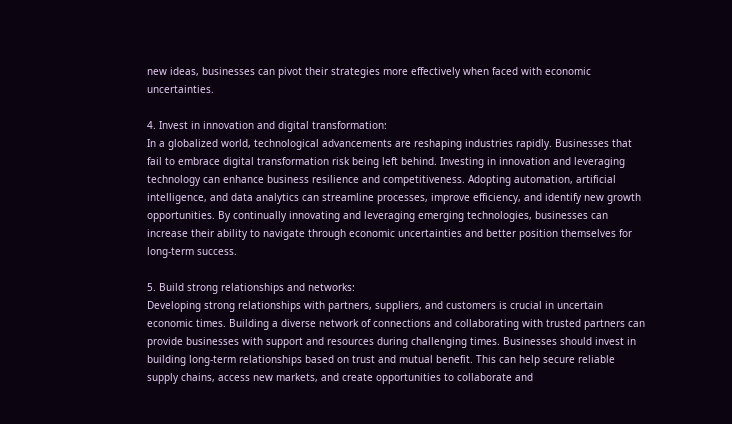new ideas, businesses can pivot their strategies more effectively when faced with economic uncertainties.

4. Invest in innovation and digital transformation:
In a globalized world, technological advancements are reshaping industries rapidly. Businesses that fail to embrace digital transformation risk being left behind. Investing in innovation and leveraging technology can enhance business resilience and competitiveness. Adopting automation, artificial intelligence, and data analytics can streamline processes, improve efficiency, and identify new growth opportunities. By continually innovating and leveraging emerging technologies, businesses can increase their ability to navigate through economic uncertainties and better position themselves for long-term success.

5. Build strong relationships and networks:
Developing strong relationships with partners, suppliers, and customers is crucial in uncertain economic times. Building a diverse network of connections and collaborating with trusted partners can provide businesses with support and resources during challenging times. Businesses should invest in building long-term relationships based on trust and mutual benefit. This can help secure reliable supply chains, access new markets, and create opportunities to collaborate and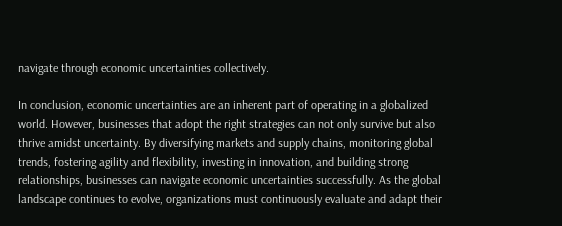navigate through economic uncertainties collectively.

In conclusion, economic uncertainties are an inherent part of operating in a globalized world. However, businesses that adopt the right strategies can not only survive but also thrive amidst uncertainty. By diversifying markets and supply chains, monitoring global trends, fostering agility and flexibility, investing in innovation, and building strong relationships, businesses can navigate economic uncertainties successfully. As the global landscape continues to evolve, organizations must continuously evaluate and adapt their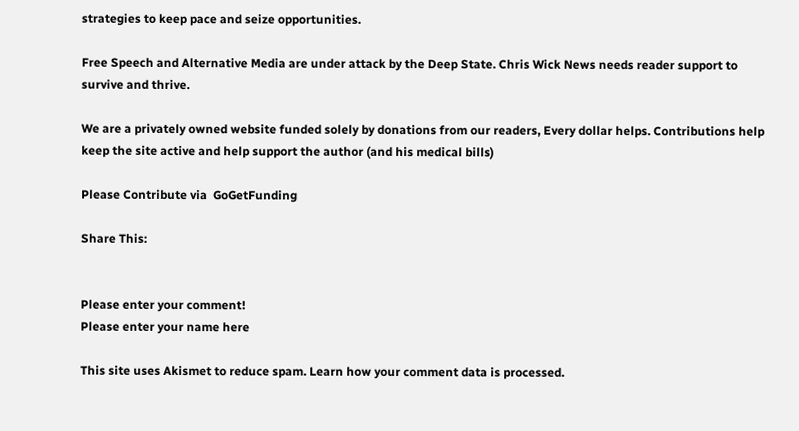strategies to keep pace and seize opportunities.

Free Speech and Alternative Media are under attack by the Deep State. Chris Wick News needs reader support to survive and thrive.

We are a privately owned website funded solely by donations from our readers, Every dollar helps. Contributions help keep the site active and help support the author (and his medical bills)

Please Contribute via  GoGetFunding

Share This:


Please enter your comment!
Please enter your name here

This site uses Akismet to reduce spam. Learn how your comment data is processed.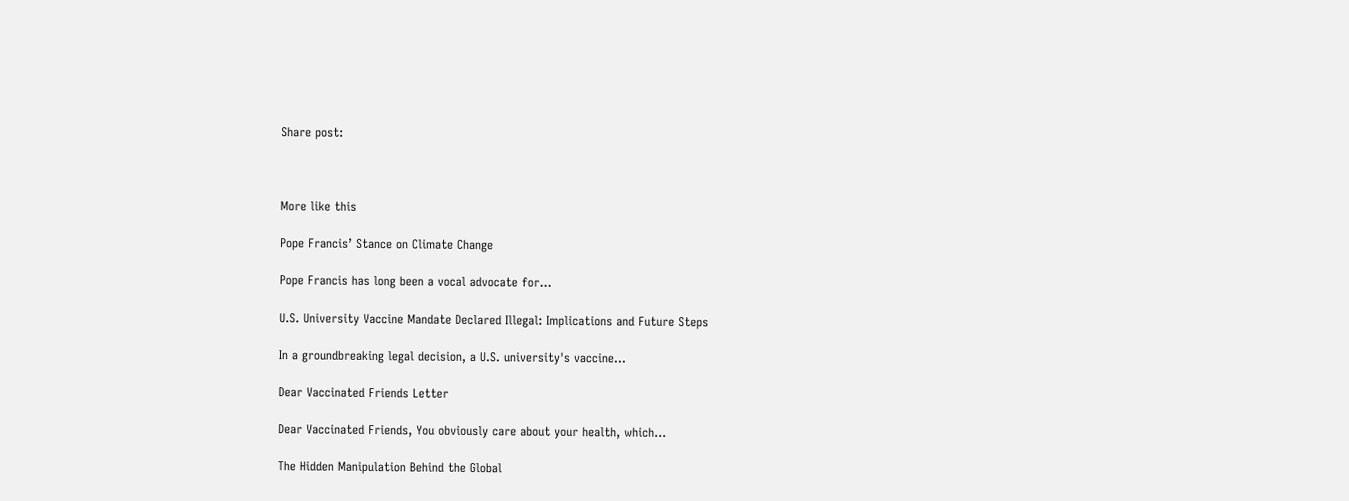Share post:



More like this

Pope Francis’ Stance on Climate Change

Pope Francis has long been a vocal advocate for...

U.S. University Vaccine Mandate Declared Illegal: Implications and Future Steps

In a groundbreaking legal decision, a U.S. university's vaccine...

Dear Vaccinated Friends Letter

Dear Vaccinated Friends, You obviously care about your health, which...

The Hidden Manipulation Behind the Global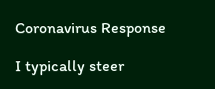Coronavirus Response

I typically steer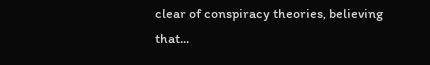clear of conspiracy theories, believing that...